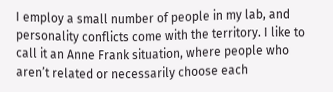I employ a small number of people in my lab, and personality conflicts come with the territory. I like to call it an Anne Frank situation, where people who aren’t related or necessarily choose each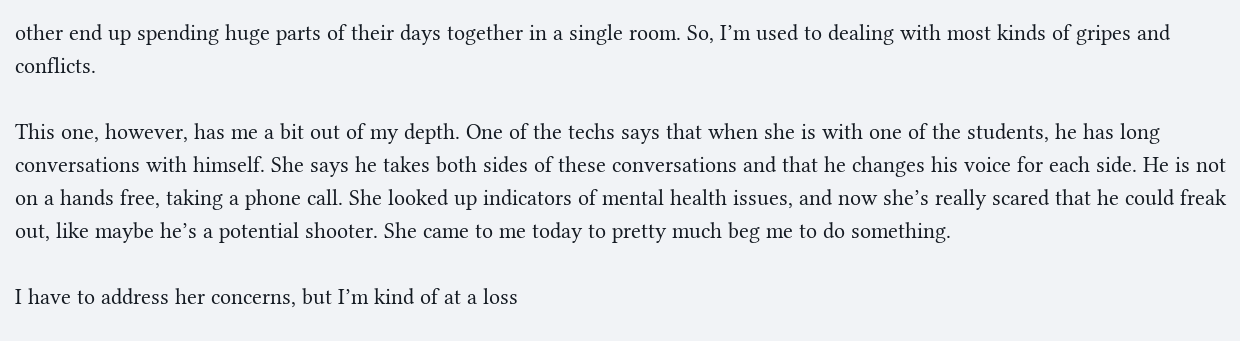other end up spending huge parts of their days together in a single room. So, I’m used to dealing with most kinds of gripes and conflicts.

This one, however, has me a bit out of my depth. One of the techs says that when she is with one of the students, he has long conversations with himself. She says he takes both sides of these conversations and that he changes his voice for each side. He is not on a hands free, taking a phone call. She looked up indicators of mental health issues, and now she’s really scared that he could freak out, like maybe he’s a potential shooter. She came to me today to pretty much beg me to do something.

I have to address her concerns, but I’m kind of at a loss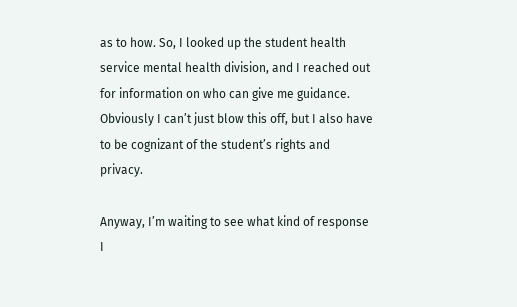as to how. So, I looked up the student health service mental health division, and I reached out for information on who can give me guidance. Obviously I can’t just blow this off, but I also have to be cognizant of the student’s rights and privacy.

Anyway, I’m waiting to see what kind of response I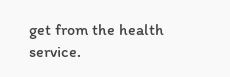get from the health service.